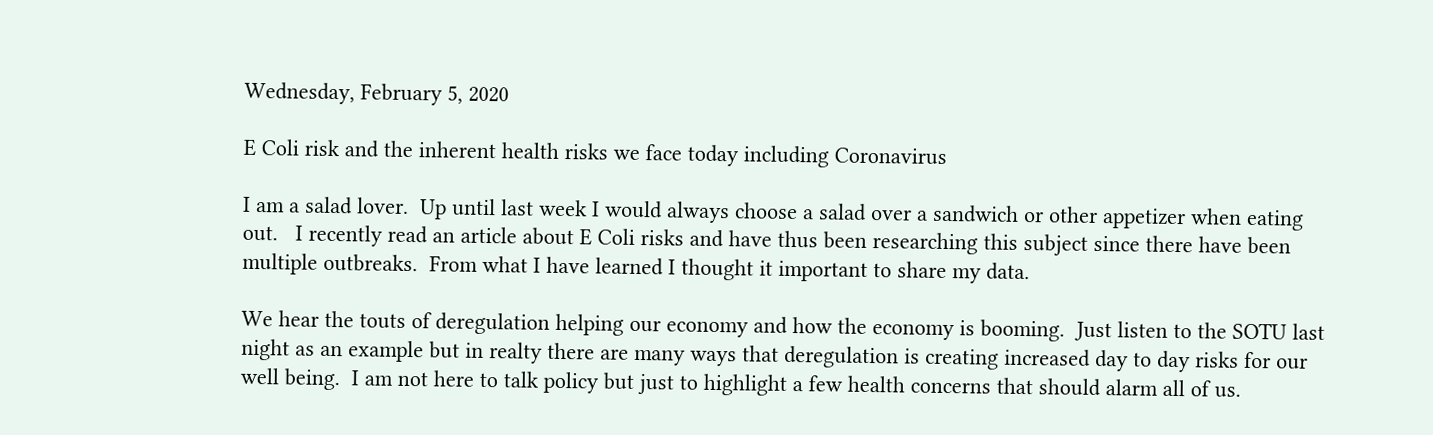Wednesday, February 5, 2020

E Coli risk and the inherent health risks we face today including Coronavirus

I am a salad lover.  Up until last week I would always choose a salad over a sandwich or other appetizer when eating out.   I recently read an article about E Coli risks and have thus been researching this subject since there have been multiple outbreaks.  From what I have learned I thought it important to share my data.

We hear the touts of deregulation helping our economy and how the economy is booming.  Just listen to the SOTU last night as an example but in realty there are many ways that deregulation is creating increased day to day risks for our well being.  I am not here to talk policy but just to highlight a few health concerns that should alarm all of us.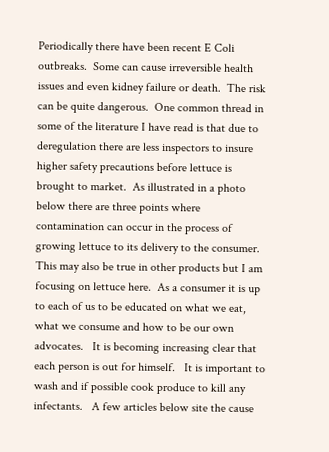Periodically there have been recent E Coli outbreaks.  Some can cause irreversible health issues and even kidney failure or death.  The risk can be quite dangerous.  One common thread in some of the literature I have read is that due to deregulation there are less inspectors to insure higher safety precautions before lettuce is brought to market.  As illustrated in a photo below there are three points where contamination can occur in the process of growing lettuce to its delivery to the consumer.  This may also be true in other products but I am focusing on lettuce here.  As a consumer it is up to each of us to be educated on what we eat,  what we consume and how to be our own advocates.   It is becoming increasing clear that each person is out for himself.   It is important to wash and if possible cook produce to kill any infectants.   A few articles below site the cause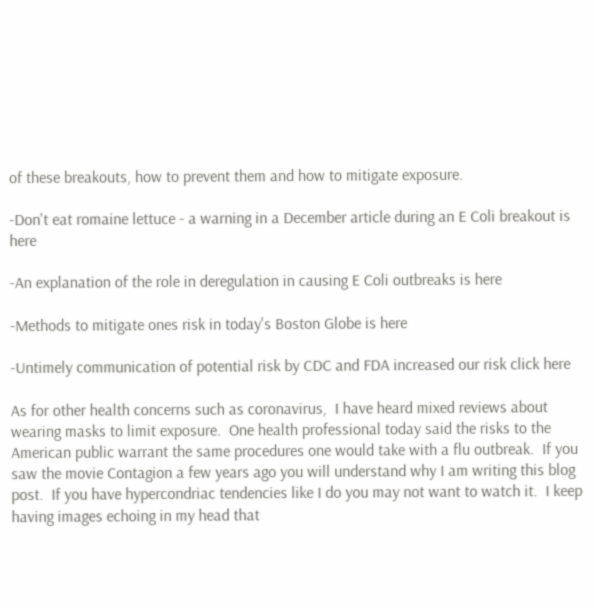of these breakouts, how to prevent them and how to mitigate exposure.

-Don't eat romaine lettuce - a warning in a December article during an E Coli breakout is here

-An explanation of the role in deregulation in causing E Coli outbreaks is here

-Methods to mitigate ones risk in today's Boston Globe is here

-Untimely communication of potential risk by CDC and FDA increased our risk click here

As for other health concerns such as coronavirus,  I have heard mixed reviews about wearing masks to limit exposure.  One health professional today said the risks to the American public warrant the same procedures one would take with a flu outbreak.  If you saw the movie Contagion a few years ago you will understand why I am writing this blog post.  If you have hypercondriac tendencies like I do you may not want to watch it.  I keep having images echoing in my head that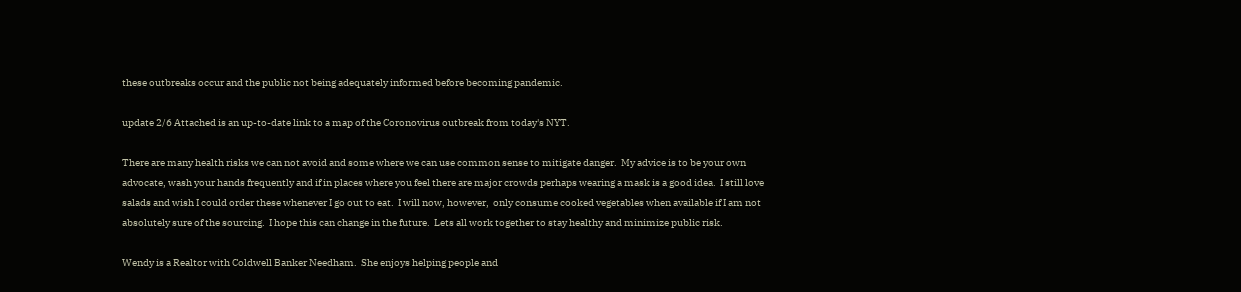these outbreaks occur and the public not being adequately informed before becoming pandemic.

update 2/6 Attached is an up-to-date link to a map of the Coronovirus outbreak from today's NYT.

There are many health risks we can not avoid and some where we can use common sense to mitigate danger.  My advice is to be your own advocate, wash your hands frequently and if in places where you feel there are major crowds perhaps wearing a mask is a good idea.  I still love salads and wish I could order these whenever I go out to eat.  I will now, however,  only consume cooked vegetables when available if I am not absolutely sure of the sourcing.  I hope this can change in the future.  Lets all work together to stay healthy and minimize public risk.

Wendy is a Realtor with Coldwell Banker Needham.  She enjoys helping people and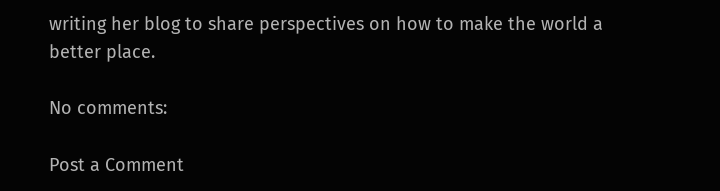writing her blog to share perspectives on how to make the world a better place.

No comments:

Post a Comment